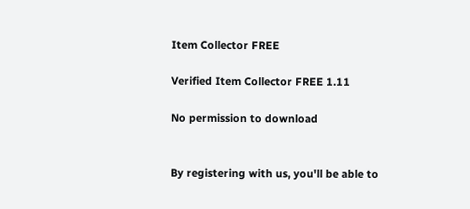Item Collector FREE

Verified Item Collector FREE 1.11

No permission to download


By registering with us, you'll be able to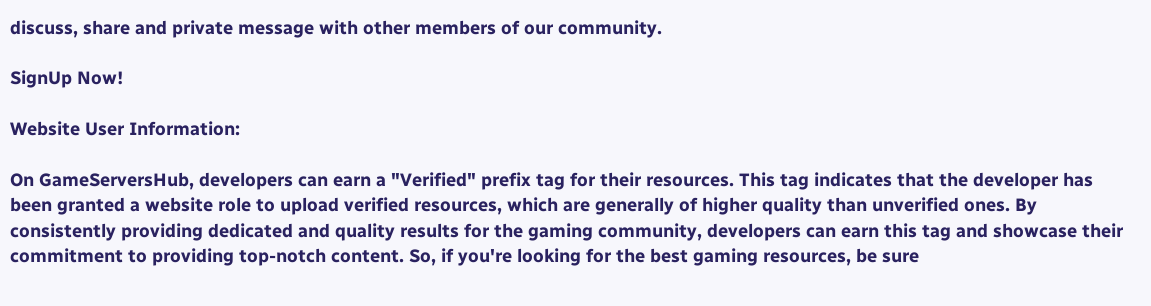discuss, share and private message with other members of our community.

SignUp Now!

Website User Information:

On GameServersHub, developers can earn a "Verified" prefix tag for their resources. This tag indicates that the developer has been granted a website role to upload verified resources, which are generally of higher quality than unverified ones. By consistently providing dedicated and quality results for the gaming community, developers can earn this tag and showcase their commitment to providing top-notch content. So, if you're looking for the best gaming resources, be sure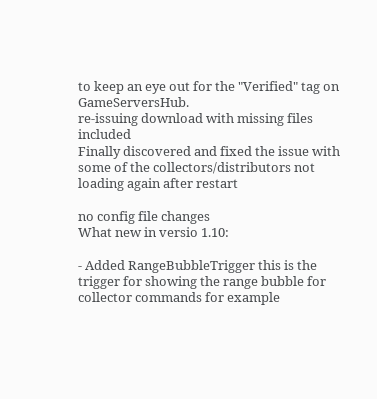to keep an eye out for the "Verified" tag on GameServersHub.
re-issuing download with missing files included
Finally discovered and fixed the issue with some of the collectors/distributors not loading again after restart

no config file changes
What new in versio 1.10:

- Added RangeBubbleTrigger this is the trigger for showing the range bubble for collector commands for example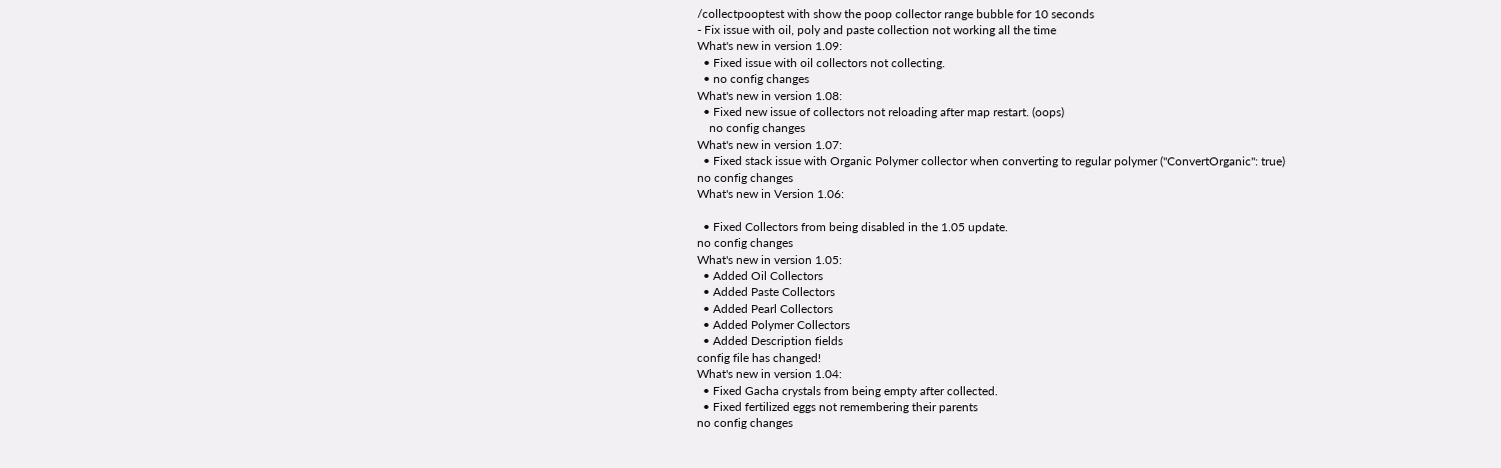/collectpooptest with show the poop collector range bubble for 10 seconds
- Fix issue with oil, poly and paste collection not working all the time
What's new in version 1.09:
  • Fixed issue with oil collectors not collecting.
  • no config changes
What's new in version 1.08:
  • Fixed new issue of collectors not reloading after map restart. (oops)
    no config changes
What's new in version 1.07:
  • Fixed stack issue with Organic Polymer collector when converting to regular polymer ("ConvertOrganic": true)
no config changes
What's new in Version 1.06:

  • Fixed Collectors from being disabled in the 1.05 update.
no config changes
What's new in version 1.05:
  • Added Oil Collectors
  • Added Paste Collectors
  • Added Pearl Collectors
  • Added Polymer Collectors
  • Added Description fields
config file has changed!
What's new in version 1.04:
  • Fixed Gacha crystals from being empty after collected.
  • Fixed fertilized eggs not remembering their parents
no config changes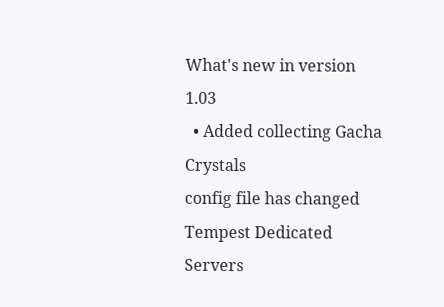What's new in version 1.03
  • Added collecting Gacha Crystals
config file has changed
Tempest Dedicated Servers